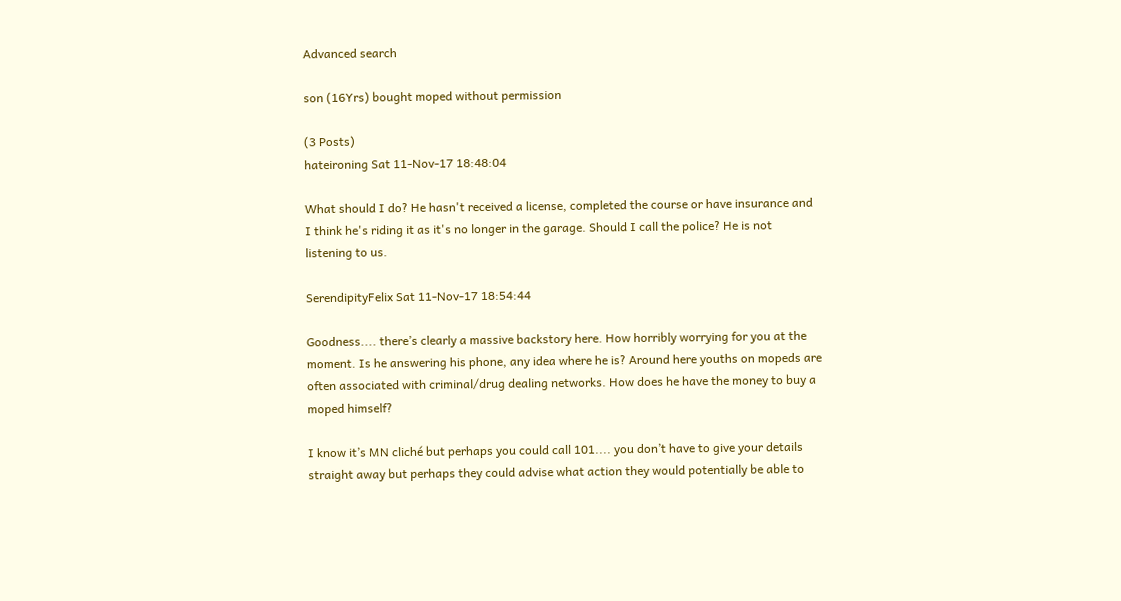Advanced search

son (16Yrs) bought moped without permission

(3 Posts)
hateironing Sat 11-Nov-17 18:48:04

What should I do? He hasn't received a license, completed the course or have insurance and I think he's riding it as it's no longer in the garage. Should I call the police? He is not listening to us.

SerendipityFelix Sat 11-Nov-17 18:54:44

Goodness.... there’s clearly a massive backstory here. How horribly worrying for you at the moment. Is he answering his phone, any idea where he is? Around here youths on mopeds are often associated with criminal/drug dealing networks. How does he have the money to buy a moped himself?

I know it’s MN cliché but perhaps you could call 101.... you don’t have to give your details straight away but perhaps they could advise what action they would potentially be able to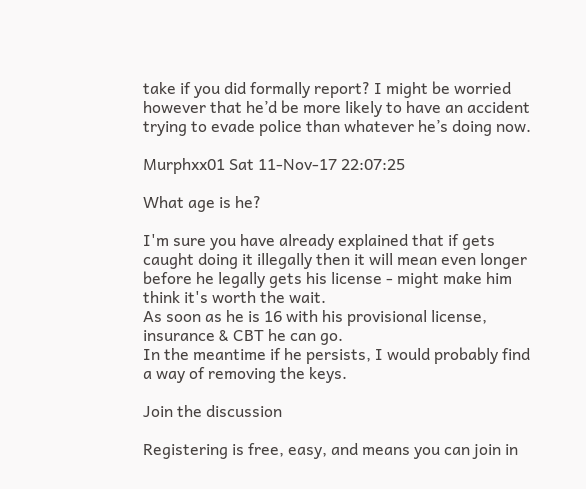take if you did formally report? I might be worried however that he’d be more likely to have an accident trying to evade police than whatever he’s doing now.

Murphxx01 Sat 11-Nov-17 22:07:25

What age is he?

I'm sure you have already explained that if gets caught doing it illegally then it will mean even longer before he legally gets his license - might make him think it's worth the wait.
As soon as he is 16 with his provisional license, insurance & CBT he can go.
In the meantime if he persists, I would probably find a way of removing the keys.

Join the discussion

Registering is free, easy, and means you can join in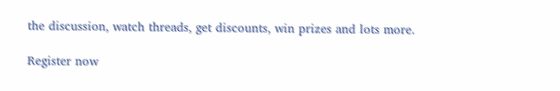the discussion, watch threads, get discounts, win prizes and lots more.

Register now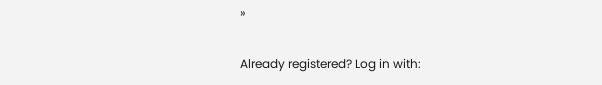»

Already registered? Log in with: